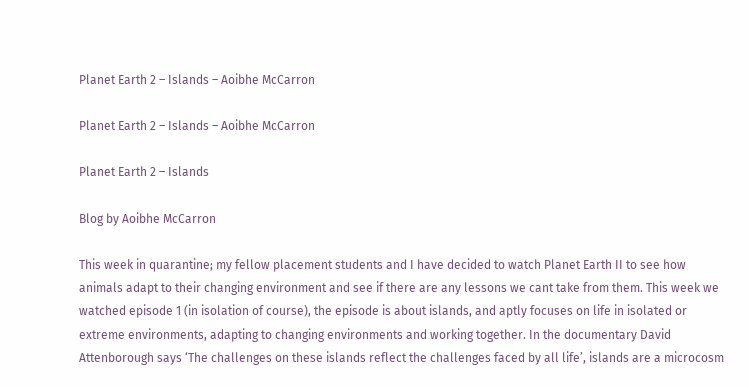Planet Earth 2 – Islands – Aoibhe McCarron

Planet Earth 2 – Islands – Aoibhe McCarron

Planet Earth 2 – Islands

Blog by Aoibhe McCarron

This week in quarantine; my fellow placement students and I have decided to watch Planet Earth II to see how animals adapt to their changing environment and see if there are any lessons we cant take from them. This week we watched episode 1 (in isolation of course), the episode is about islands, and aptly focuses on life in isolated or extreme environments, adapting to changing environments and working together. In the documentary David Attenborough says ‘The challenges on these islands reflect the challenges faced by all life’, islands are a microcosm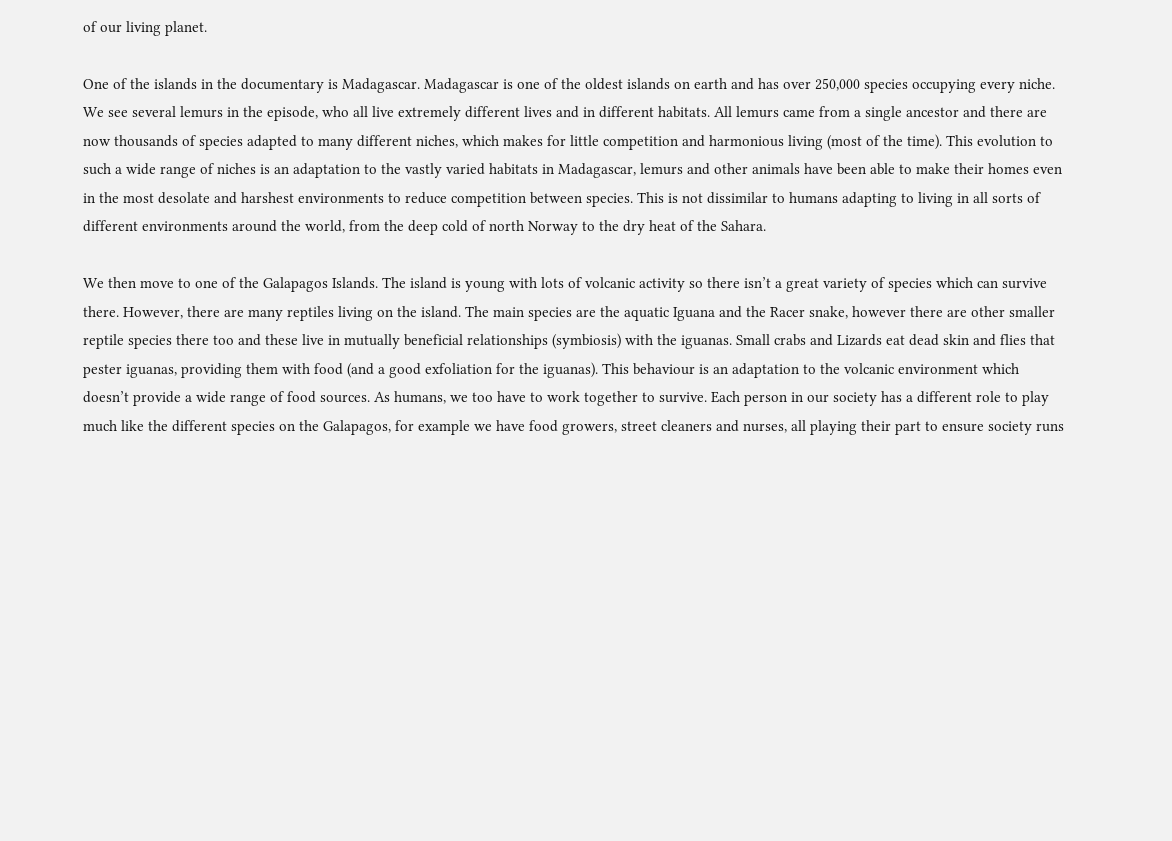of our living planet.

One of the islands in the documentary is Madagascar. Madagascar is one of the oldest islands on earth and has over 250,000 species occupying every niche. We see several lemurs in the episode, who all live extremely different lives and in different habitats. All lemurs came from a single ancestor and there are now thousands of species adapted to many different niches, which makes for little competition and harmonious living (most of the time). This evolution to such a wide range of niches is an adaptation to the vastly varied habitats in Madagascar, lemurs and other animals have been able to make their homes even in the most desolate and harshest environments to reduce competition between species. This is not dissimilar to humans adapting to living in all sorts of different environments around the world, from the deep cold of north Norway to the dry heat of the Sahara.

We then move to one of the Galapagos Islands. The island is young with lots of volcanic activity so there isn’t a great variety of species which can survive there. However, there are many reptiles living on the island. The main species are the aquatic Iguana and the Racer snake, however there are other smaller reptile species there too and these live in mutually beneficial relationships (symbiosis) with the iguanas. Small crabs and Lizards eat dead skin and flies that pester iguanas, providing them with food (and a good exfoliation for the iguanas). This behaviour is an adaptation to the volcanic environment which doesn’t provide a wide range of food sources. As humans, we too have to work together to survive. Each person in our society has a different role to play much like the different species on the Galapagos, for example we have food growers, street cleaners and nurses, all playing their part to ensure society runs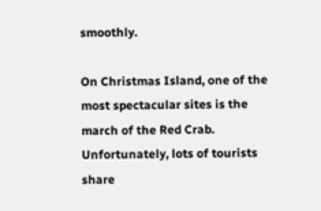smoothly.

On Christmas Island, one of the most spectacular sites is the march of the Red Crab. Unfortunately, lots of tourists share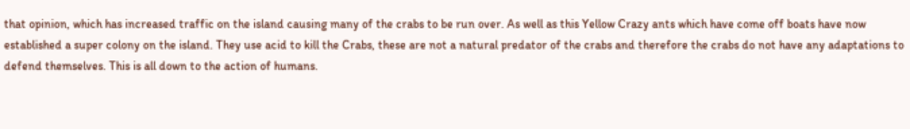that opinion, which has increased traffic on the island causing many of the crabs to be run over. As well as this Yellow Crazy ants which have come off boats have now established a super colony on the island. They use acid to kill the Crabs, these are not a natural predator of the crabs and therefore the crabs do not have any adaptations to defend themselves. This is all down to the action of humans.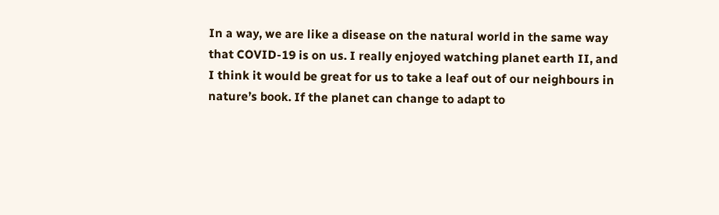In a way, we are like a disease on the natural world in the same way that COVID-19 is on us. I really enjoyed watching planet earth II, and I think it would be great for us to take a leaf out of our neighbours in nature’s book. If the planet can change to adapt to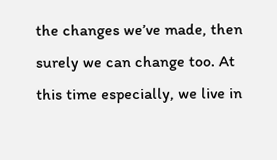the changes we’ve made, then surely we can change too. At this time especially, we live in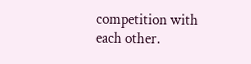competition with each other.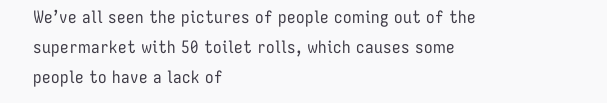We’ve all seen the pictures of people coming out of the supermarket with 50 toilet rolls, which causes some people to have a lack of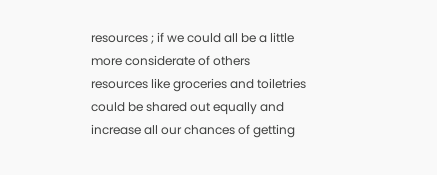resources ; if we could all be a little more considerate of others resources like groceries and toiletries could be shared out equally and increase all our chances of getting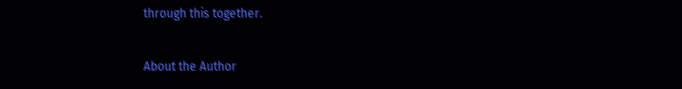through this together.

About the Author